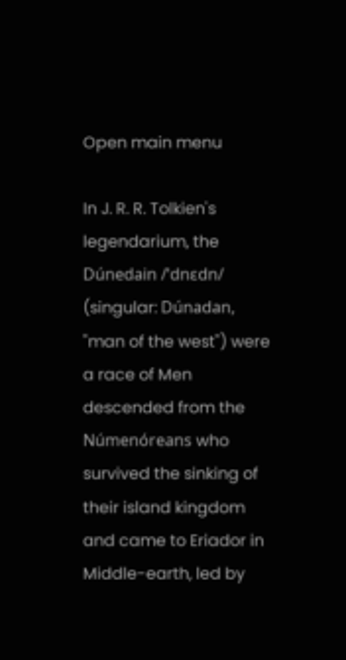Open main menu

In J. R. R. Tolkien's legendarium, the Dúnedain /ˈdnɛdn/ (singular: Dúnadan, "man of the west") were a race of Men descended from the Númenóreans who survived the sinking of their island kingdom and came to Eriador in Middle-earth, led by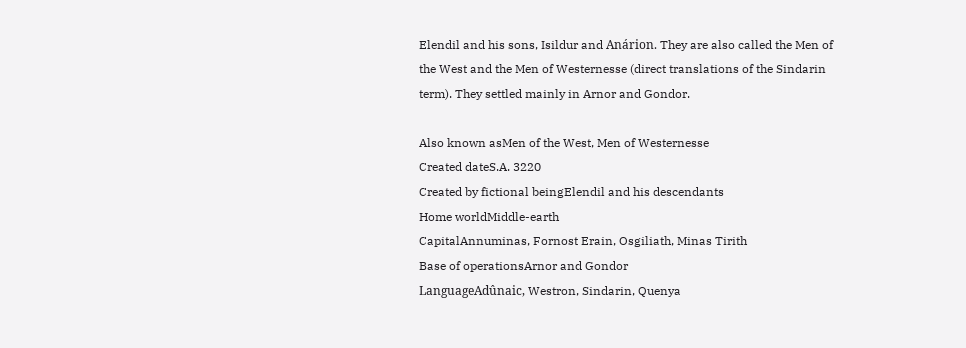Elendil and his sons, Isildur and Anárion. They are also called the Men of the West and the Men of Westernesse (direct translations of the Sindarin term). They settled mainly in Arnor and Gondor.

Also known asMen of the West, Men of Westernesse
Created dateS.A. 3220
Created by fictional beingElendil and his descendants
Home worldMiddle-earth
CapitalAnnuminas, Fornost Erain, Osgiliath, Minas Tirith
Base of operationsArnor and Gondor
LanguageAdûnaic, Westron, Sindarin, Quenya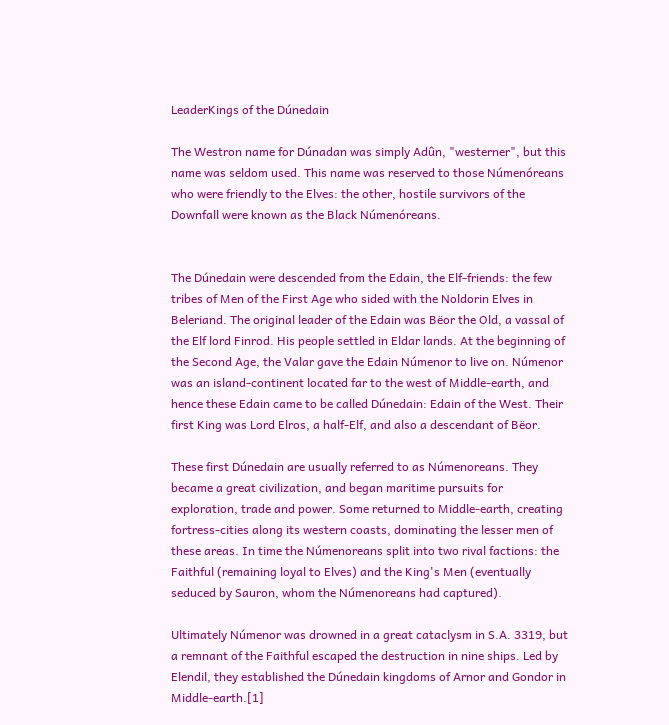LeaderKings of the Dúnedain

The Westron name for Dúnadan was simply Adûn, "westerner", but this name was seldom used. This name was reserved to those Númenóreans who were friendly to the Elves: the other, hostile survivors of the Downfall were known as the Black Númenóreans.


The Dúnedain were descended from the Edain, the Elf-friends: the few tribes of Men of the First Age who sided with the Noldorin Elves in Beleriand. The original leader of the Edain was Bëor the Old, a vassal of the Elf lord Finrod. His people settled in Eldar lands. At the beginning of the Second Age, the Valar gave the Edain Númenor to live on. Númenor was an island-continent located far to the west of Middle-earth, and hence these Edain came to be called Dúnedain: Edain of the West. Their first King was Lord Elros, a half-Elf, and also a descendant of Bëor.

These first Dúnedain are usually referred to as Númenoreans. They became a great civilization, and began maritime pursuits for exploration, trade and power. Some returned to Middle-earth, creating fortress-cities along its western coasts, dominating the lesser men of these areas. In time the Númenoreans split into two rival factions: the Faithful (remaining loyal to Elves) and the King's Men (eventually seduced by Sauron, whom the Númenoreans had captured).

Ultimately Númenor was drowned in a great cataclysm in S.A. 3319, but a remnant of the Faithful escaped the destruction in nine ships. Led by Elendil, they established the Dúnedain kingdoms of Arnor and Gondor in Middle-earth.[1]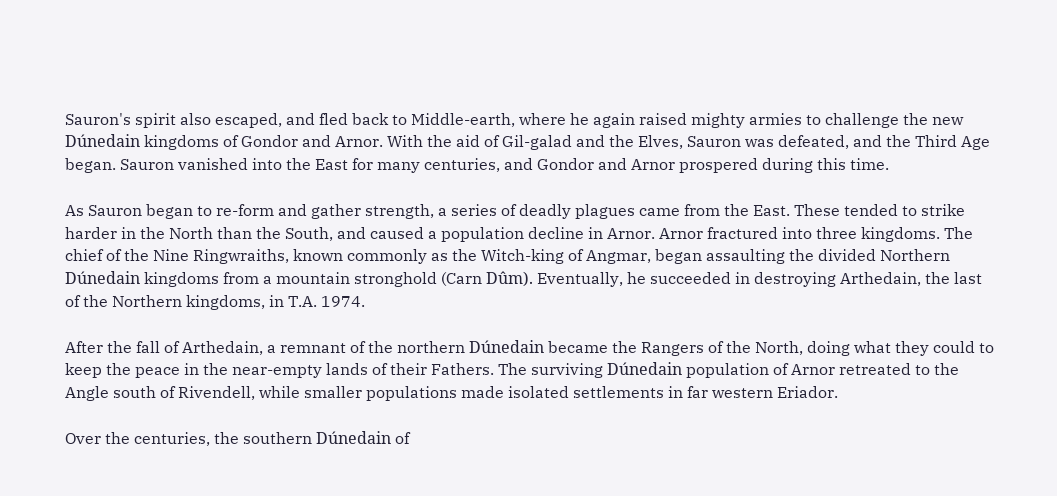Sauron's spirit also escaped, and fled back to Middle-earth, where he again raised mighty armies to challenge the new Dúnedain kingdoms of Gondor and Arnor. With the aid of Gil-galad and the Elves, Sauron was defeated, and the Third Age began. Sauron vanished into the East for many centuries, and Gondor and Arnor prospered during this time.

As Sauron began to re-form and gather strength, a series of deadly plagues came from the East. These tended to strike harder in the North than the South, and caused a population decline in Arnor. Arnor fractured into three kingdoms. The chief of the Nine Ringwraiths, known commonly as the Witch-king of Angmar, began assaulting the divided Northern Dúnedain kingdoms from a mountain stronghold (Carn Dûm). Eventually, he succeeded in destroying Arthedain, the last of the Northern kingdoms, in T.A. 1974.

After the fall of Arthedain, a remnant of the northern Dúnedain became the Rangers of the North, doing what they could to keep the peace in the near-empty lands of their Fathers. The surviving Dúnedain population of Arnor retreated to the Angle south of Rivendell, while smaller populations made isolated settlements in far western Eriador.

Over the centuries, the southern Dúnedain of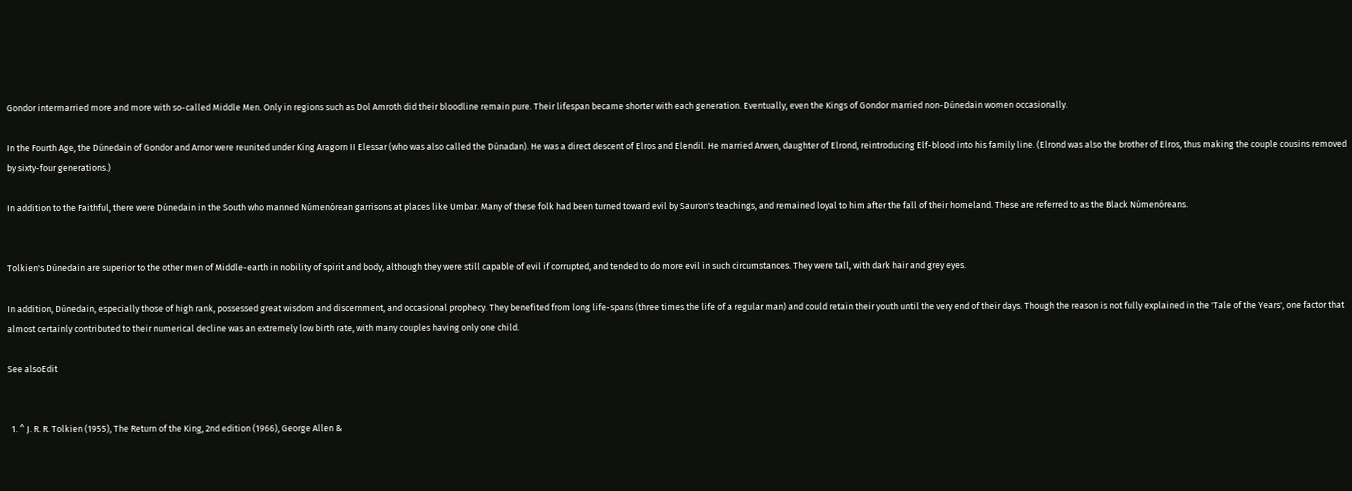Gondor intermarried more and more with so-called Middle Men. Only in regions such as Dol Amroth did their bloodline remain pure. Their lifespan became shorter with each generation. Eventually, even the Kings of Gondor married non-Dúnedain women occasionally.

In the Fourth Age, the Dúnedain of Gondor and Arnor were reunited under King Aragorn II Elessar (who was also called the Dúnadan). He was a direct descent of Elros and Elendil. He married Arwen, daughter of Elrond, reintroducing Elf-blood into his family line. (Elrond was also the brother of Elros, thus making the couple cousins removed by sixty-four generations.)

In addition to the Faithful, there were Dúnedain in the South who manned Númenórean garrisons at places like Umbar. Many of these folk had been turned toward evil by Sauron's teachings, and remained loyal to him after the fall of their homeland. These are referred to as the Black Númenóreans.


Tolkien's Dúnedain are superior to the other men of Middle-earth in nobility of spirit and body, although they were still capable of evil if corrupted, and tended to do more evil in such circumstances. They were tall, with dark hair and grey eyes.

In addition, Dúnedain, especially those of high rank, possessed great wisdom and discernment, and occasional prophecy. They benefited from long life-spans (three times the life of a regular man) and could retain their youth until the very end of their days. Though the reason is not fully explained in the 'Tale of the Years', one factor that almost certainly contributed to their numerical decline was an extremely low birth rate, with many couples having only one child.

See alsoEdit


  1. ^ J. R. R. Tolkien (1955), The Return of the King, 2nd edition (1966), George Allen &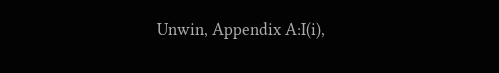Unwin, Appendix A:I(i),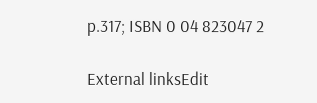p.317; ISBN 0 04 823047 2

External linksEdit